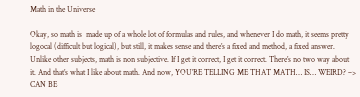Math in the Universe

Okay, so math is  made up of a whole lot of formulas and rules, and whenever I do math, it seems pretty logocal (difficult but logical), but still, it makes sense and there’s a fixed and method, a fixed answer. Unlike other subjects, math is non subjective. If I get it correct, I get it correct. There’s no two way about it. And that’s what I like about math. And now, YOU’RE TELLING ME THAT MATH… IS… WEIRD? –> CAN BE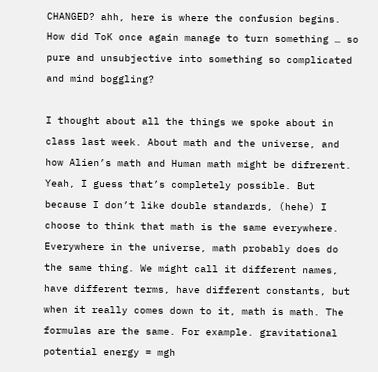CHANGED? ahh, here is where the confusion begins. How did ToK once again manage to turn something … so pure and unsubjective into something so complicated and mind boggling?

I thought about all the things we spoke about in class last week. About math and the universe, and how Alien’s math and Human math might be difrerent. Yeah, I guess that’s completely possible. But because I don’t like double standards, (hehe) I choose to think that math is the same everywhere. Everywhere in the universe, math probably does do the same thing. We might call it different names, have different terms, have different constants, but when it really comes down to it, math is math. The formulas are the same. For example. gravitational potential energy = mgh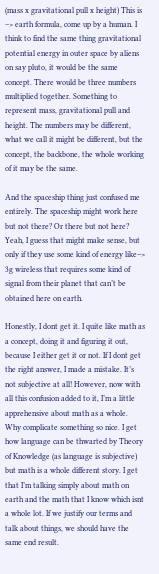(mass x gravitational pull x height) This is –> earth formula, come up by a human. I think to find the same thing gravitational potential energy in outer space by aliens  on say pluto, it would be the same concept. There would be three numbers multiplied together. Something to represent mass, gravitational pull and height. The numbers may be different, what we call it might be different, but the concept, the backbone, the whole working of it may be the same.

And the spaceship thing just confused me entirely. The spaceship might work here but not there? Or there but not here? Yeah, I guess that might make sense, but only if they use some kind of energy like–> 3g wireless that requires some kind of signal from their planet that can’t be obtained here on earth.

Honestly, I dont get it. I quite like math as a concept, doing it and figuring it out, because I either get it or not. If I dont get the right answer, I made a mistake. It’s not subjective at all! However, now with all this confusion added to it, I’m a little apprehensive about math as a whole. Why complicate something so nice. I get how language can be thwarted by Theory of Knowledge (as language is subjective) but math is a whole different story. I get that I’m talking simply about math on earth and the math that I know which isnt a whole lot. If we justify our terms and talk about things, we should have the same end result.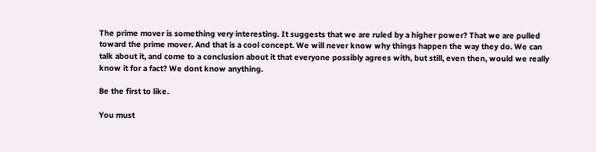The prime mover is something very interesting. It suggests that we are ruled by a higher power? That we are pulled toward the prime mover. And that is a cool concept. We will never know why things happen the way they do. We can talk about it, and come to a conclusion about it that everyone possibly agrees with, but still, even then, would we really know it for a fact? We dont know anything.

Be the first to like.

You must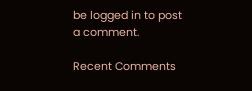be logged in to post a comment.

Recent Comments